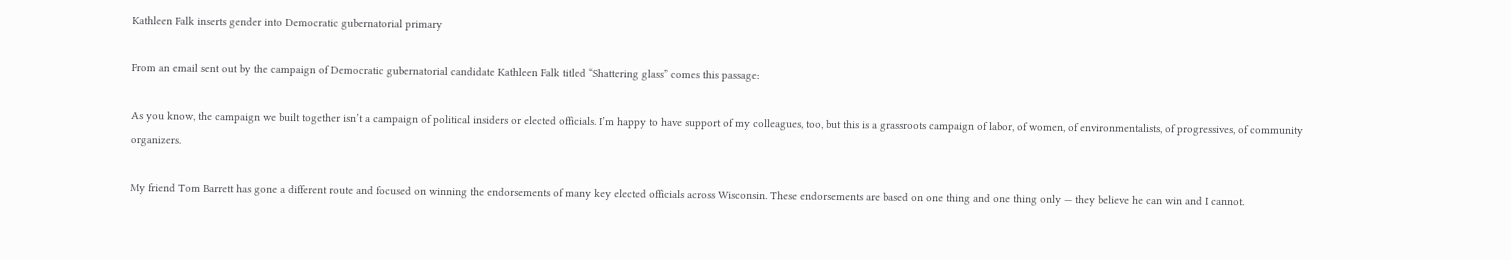Kathleen Falk inserts gender into Democratic gubernatorial primary

From an email sent out by the campaign of Democratic gubernatorial candidate Kathleen Falk titled “Shattering glass” comes this passage:

As you know, the campaign we built together isn’t a campaign of political insiders or elected officials. I’m happy to have support of my colleagues, too, but this is a grassroots campaign of labor, of women, of environmentalists, of progressives, of community organizers.

My friend Tom Barrett has gone a different route and focused on winning the endorsements of many key elected officials across Wisconsin. These endorsements are based on one thing and one thing only — they believe he can win and I cannot.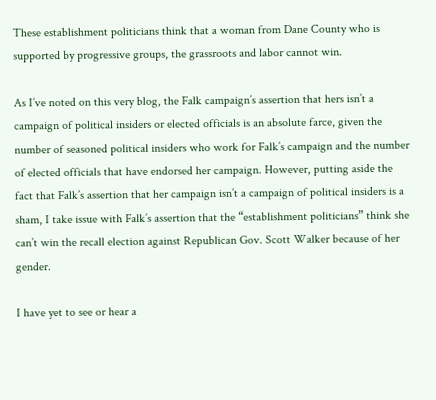These establishment politicians think that a woman from Dane County who is supported by progressive groups, the grassroots and labor cannot win.

As I’ve noted on this very blog, the Falk campaign’s assertion that hers isn’t a campaign of political insiders or elected officials is an absolute farce, given the number of seasoned political insiders who work for Falk’s campaign and the number of elected officials that have endorsed her campaign. However, putting aside the fact that Falk’s assertion that her campaign isn’t a campaign of political insiders is a sham, I take issue with Falk’s assertion that the “establishment politicians” think she can’t win the recall election against Republican Gov. Scott Walker because of her gender.

I have yet to see or hear a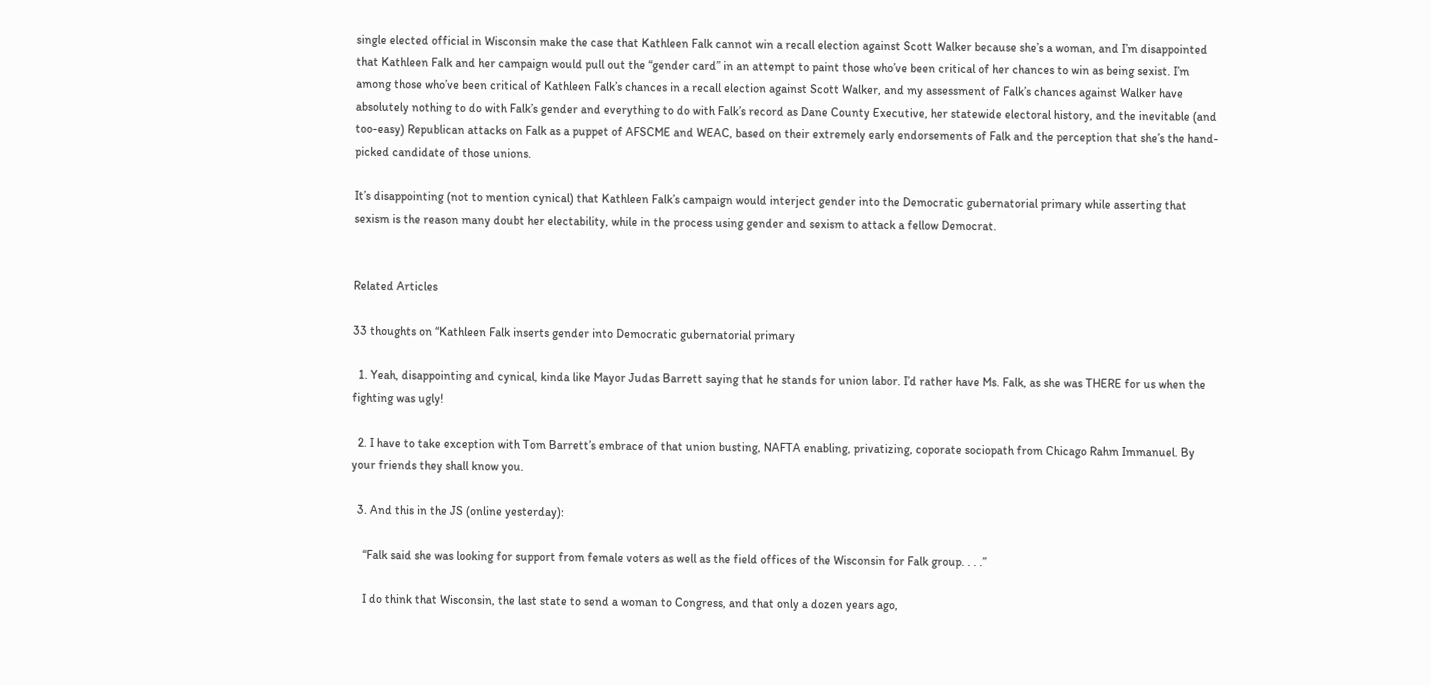single elected official in Wisconsin make the case that Kathleen Falk cannot win a recall election against Scott Walker because she’s a woman, and I’m disappointed that Kathleen Falk and her campaign would pull out the “gender card” in an attempt to paint those who’ve been critical of her chances to win as being sexist. I’m among those who’ve been critical of Kathleen Falk’s chances in a recall election against Scott Walker, and my assessment of Falk’s chances against Walker have absolutely nothing to do with Falk’s gender and everything to do with Falk’s record as Dane County Executive, her statewide electoral history, and the inevitable (and too-easy) Republican attacks on Falk as a puppet of AFSCME and WEAC, based on their extremely early endorsements of Falk and the perception that she’s the hand-picked candidate of those unions.

It’s disappointing (not to mention cynical) that Kathleen Falk’s campaign would interject gender into the Democratic gubernatorial primary while asserting that sexism is the reason many doubt her electability, while in the process using gender and sexism to attack a fellow Democrat.


Related Articles

33 thoughts on “Kathleen Falk inserts gender into Democratic gubernatorial primary

  1. Yeah, disappointing and cynical, kinda like Mayor Judas Barrett saying that he stands for union labor. I’d rather have Ms. Falk, as she was THERE for us when the fighting was ugly!

  2. I have to take exception with Tom Barrett’s embrace of that union busting, NAFTA enabling, privatizing, coporate sociopath from Chicago Rahm Immanuel. By your friends they shall know you.

  3. And this in the JS (online yesterday):

    “Falk said she was looking for support from female voters as well as the field offices of the Wisconsin for Falk group. . . .”

    I do think that Wisconsin, the last state to send a woman to Congress, and that only a dozen years ago,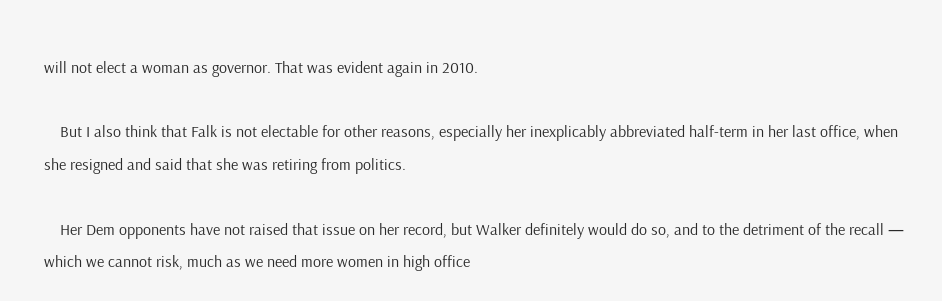will not elect a woman as governor. That was evident again in 2010.

    But I also think that Falk is not electable for other reasons, especially her inexplicably abbreviated half-term in her last office, when she resigned and said that she was retiring from politics.

    Her Dem opponents have not raised that issue on her record, but Walker definitely would do so, and to the detriment of the recall — which we cannot risk, much as we need more women in high office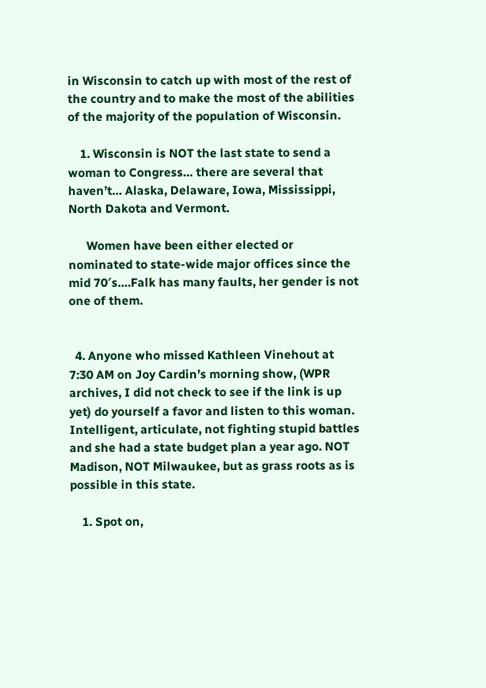in Wisconsin to catch up with most of the rest of the country and to make the most of the abilities of the majority of the population of Wisconsin.

    1. Wisconsin is NOT the last state to send a woman to Congress… there are several that haven’t… Alaska, Delaware, Iowa, Mississippi, North Dakota and Vermont.

      Women have been either elected or nominated to state-wide major offices since the mid 70′s….Falk has many faults, her gender is not one of them.


  4. Anyone who missed Kathleen Vinehout at 7:30 AM on Joy Cardin’s morning show, (WPR archives, I did not check to see if the link is up yet) do yourself a favor and listen to this woman. Intelligent, articulate, not fighting stupid battles and she had a state budget plan a year ago. NOT Madison, NOT Milwaukee, but as grass roots as is possible in this state.

    1. Spot on,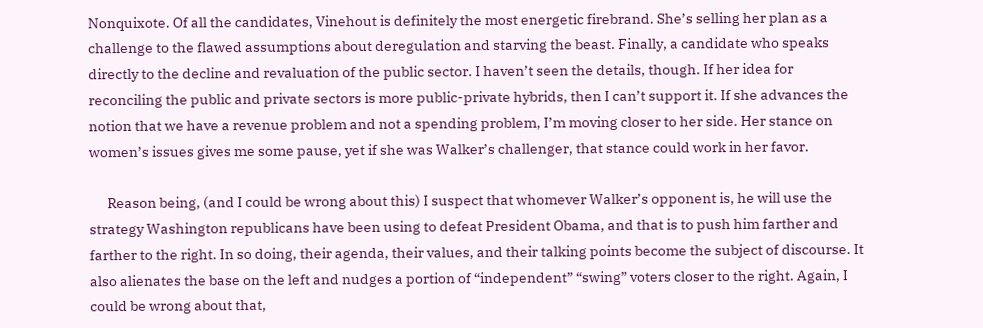Nonquixote. Of all the candidates, Vinehout is definitely the most energetic firebrand. She’s selling her plan as a challenge to the flawed assumptions about deregulation and starving the beast. Finally, a candidate who speaks directly to the decline and revaluation of the public sector. I haven’t seen the details, though. If her idea for reconciling the public and private sectors is more public-private hybrids, then I can’t support it. If she advances the notion that we have a revenue problem and not a spending problem, I’m moving closer to her side. Her stance on women’s issues gives me some pause, yet if she was Walker’s challenger, that stance could work in her favor.

      Reason being, (and I could be wrong about this) I suspect that whomever Walker’s opponent is, he will use the strategy Washington republicans have been using to defeat President Obama, and that is to push him farther and farther to the right. In so doing, their agenda, their values, and their talking points become the subject of discourse. It also alienates the base on the left and nudges a portion of “independent” “swing” voters closer to the right. Again, I could be wrong about that,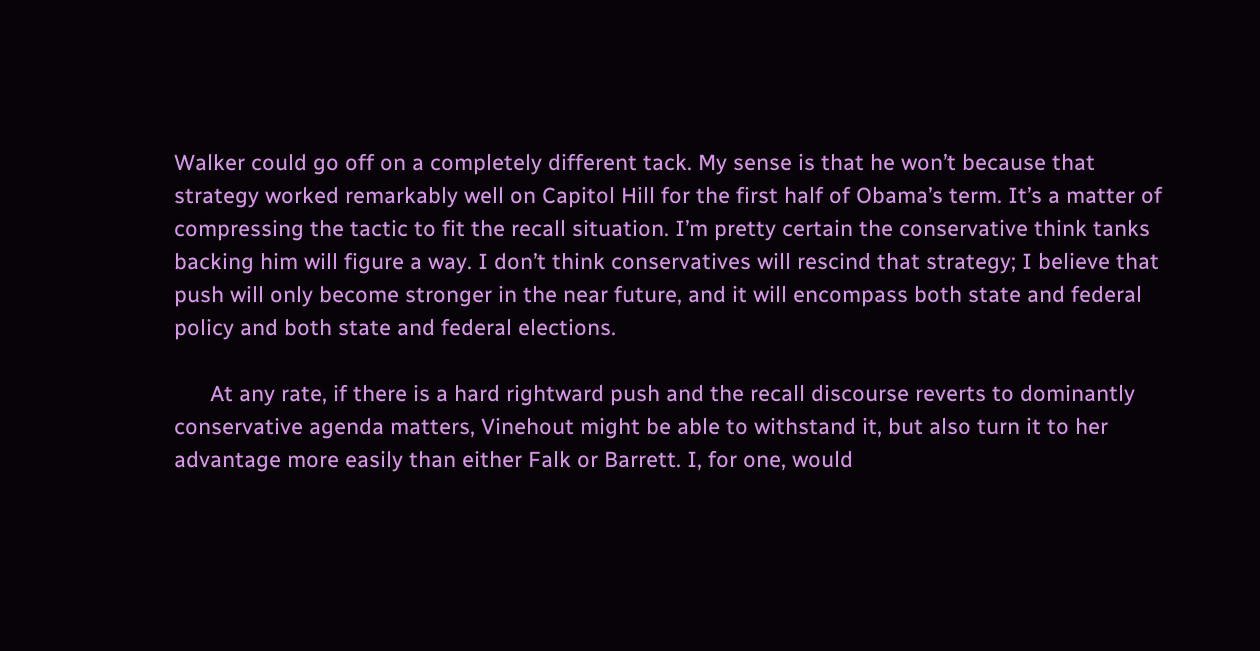Walker could go off on a completely different tack. My sense is that he won’t because that strategy worked remarkably well on Capitol Hill for the first half of Obama’s term. It’s a matter of compressing the tactic to fit the recall situation. I’m pretty certain the conservative think tanks backing him will figure a way. I don’t think conservatives will rescind that strategy; I believe that push will only become stronger in the near future, and it will encompass both state and federal policy and both state and federal elections.

      At any rate, if there is a hard rightward push and the recall discourse reverts to dominantly conservative agenda matters, Vinehout might be able to withstand it, but also turn it to her advantage more easily than either Falk or Barrett. I, for one, would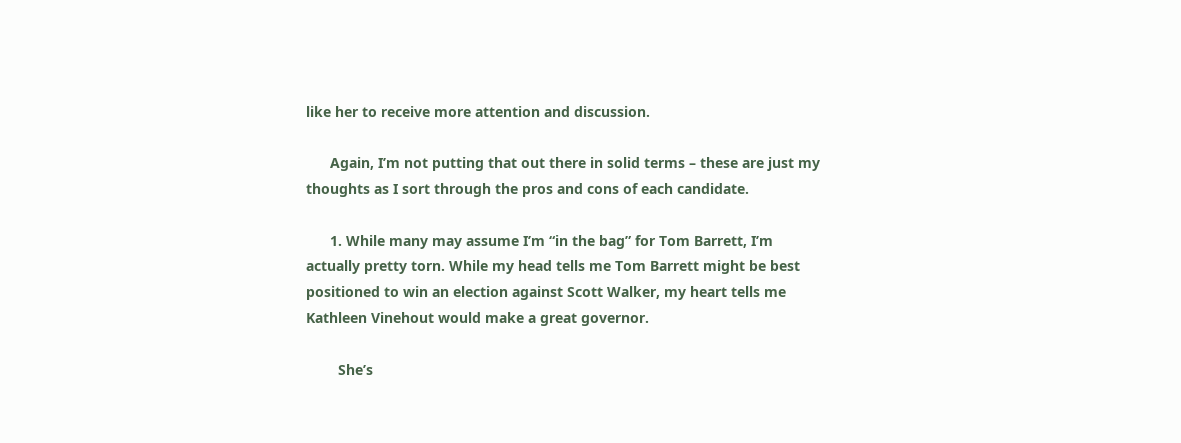like her to receive more attention and discussion.

      Again, I’m not putting that out there in solid terms – these are just my thoughts as I sort through the pros and cons of each candidate.

      1. While many may assume I’m “in the bag” for Tom Barrett, I’m actually pretty torn. While my head tells me Tom Barrett might be best positioned to win an election against Scott Walker, my heart tells me Kathleen Vinehout would make a great governor.

        She’s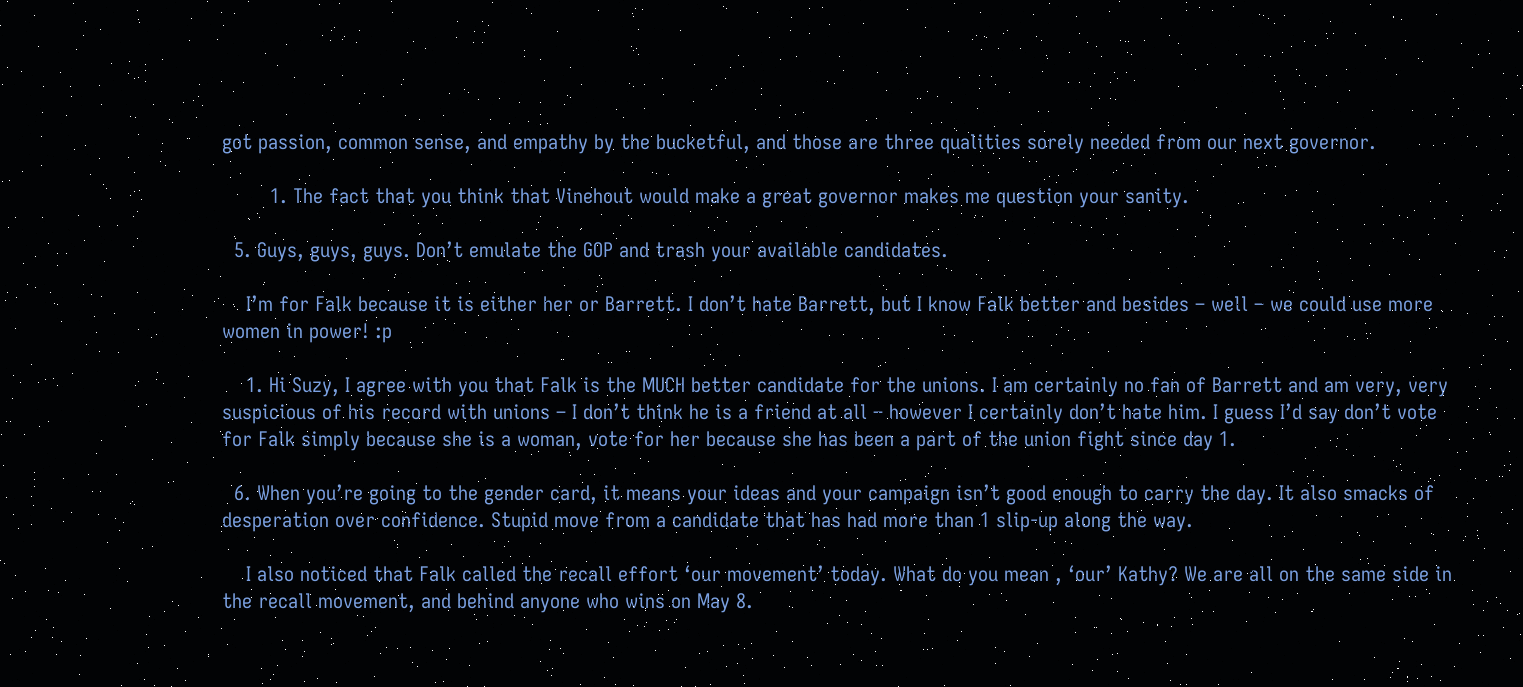got passion, common sense, and empathy by the bucketful, and those are three qualities sorely needed from our next governor.

        1. The fact that you think that Vinehout would make a great governor makes me question your sanity.

  5. Guys, guys, guys. Don’t emulate the GOP and trash your available candidates.

    I’m for Falk because it is either her or Barrett. I don’t hate Barrett, but I know Falk better and besides – well – we could use more women in power! :p

    1. Hi Suzy, I agree with you that Falk is the MUCH better candidate for the unions. I am certainly no fan of Barrett and am very, very suspicious of his record with unions – I don’t think he is a friend at all – however I certainly don’t hate him. I guess I’d say don’t vote for Falk simply because she is a woman, vote for her because she has been a part of the union fight since day 1.

  6. When you’re going to the gender card, it means your ideas and your campaign isn’t good enough to carry the day. It also smacks of desperation over confidence. Stupid move from a candidate that has had more than 1 slip-up along the way.

    I also noticed that Falk called the recall effort ‘our movement’ today. What do you mean , ‘our’ Kathy? We are all on the same side in the recall movement, and behind anyone who wins on May 8.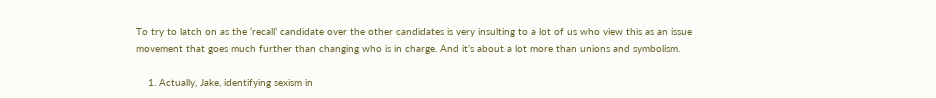To try to latch on as the ‘recall’ candidate over the other candidates is very insulting to a lot of us who view this as an issue movement that goes much further than changing who is in charge. And it’s about a lot more than unions and symbolism.

    1. Actually, Jake, identifying sexism in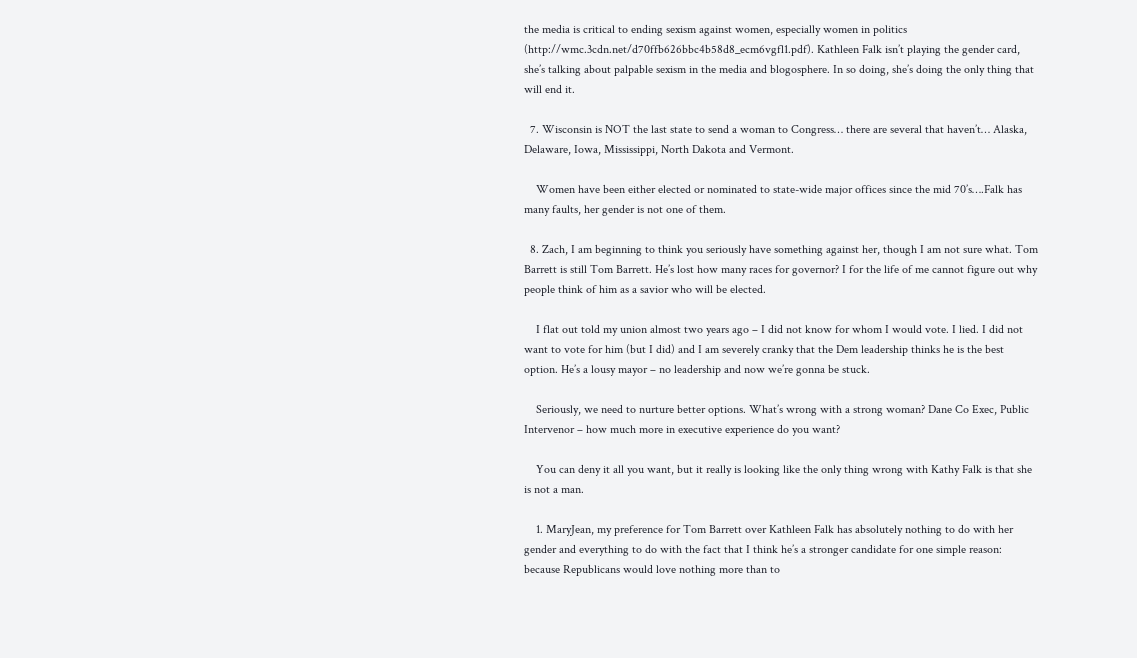the media is critical to ending sexism against women, especially women in politics (http://wmc.3cdn.net/d70ffb626bbc4b58d8_ecm6vgfl1.pdf). Kathleen Falk isn’t playing the gender card, she’s talking about palpable sexism in the media and blogosphere. In so doing, she’s doing the only thing that will end it.

  7. Wisconsin is NOT the last state to send a woman to Congress… there are several that haven’t… Alaska, Delaware, Iowa, Mississippi, North Dakota and Vermont.

    Women have been either elected or nominated to state-wide major offices since the mid 70’s….Falk has many faults, her gender is not one of them.

  8. Zach, I am beginning to think you seriously have something against her, though I am not sure what. Tom Barrett is still Tom Barrett. He’s lost how many races for governor? I for the life of me cannot figure out why people think of him as a savior who will be elected.

    I flat out told my union almost two years ago – I did not know for whom I would vote. I lied. I did not want to vote for him (but I did) and I am severely cranky that the Dem leadership thinks he is the best option. He’s a lousy mayor – no leadership and now we’re gonna be stuck.

    Seriously, we need to nurture better options. What’s wrong with a strong woman? Dane Co Exec, Public Intervenor – how much more in executive experience do you want?

    You can deny it all you want, but it really is looking like the only thing wrong with Kathy Falk is that she is not a man.

    1. MaryJean, my preference for Tom Barrett over Kathleen Falk has absolutely nothing to do with her gender and everything to do with the fact that I think he’s a stronger candidate for one simple reason: because Republicans would love nothing more than to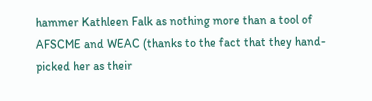hammer Kathleen Falk as nothing more than a tool of AFSCME and WEAC (thanks to the fact that they hand-picked her as their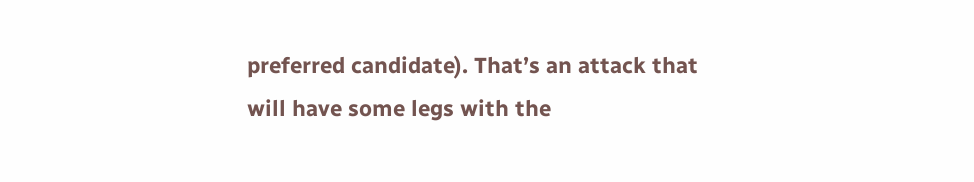preferred candidate). That’s an attack that will have some legs with the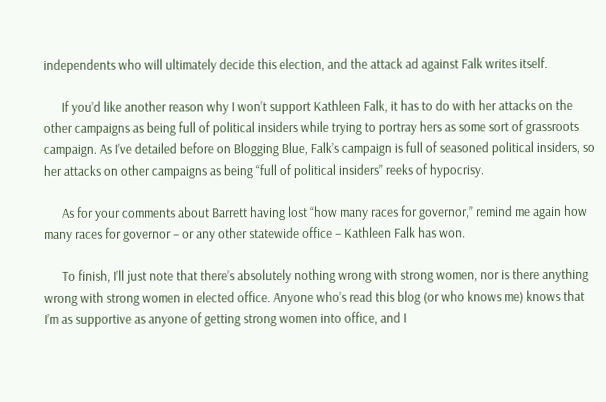independents who will ultimately decide this election, and the attack ad against Falk writes itself.

      If you’d like another reason why I won’t support Kathleen Falk, it has to do with her attacks on the other campaigns as being full of political insiders while trying to portray hers as some sort of grassroots campaign. As I’ve detailed before on Blogging Blue, Falk’s campaign is full of seasoned political insiders, so her attacks on other campaigns as being “full of political insiders” reeks of hypocrisy.

      As for your comments about Barrett having lost “how many races for governor,” remind me again how many races for governor – or any other statewide office – Kathleen Falk has won.

      To finish, I’ll just note that there’s absolutely nothing wrong with strong women, nor is there anything wrong with strong women in elected office. Anyone who’s read this blog (or who knows me) knows that I’m as supportive as anyone of getting strong women into office, and I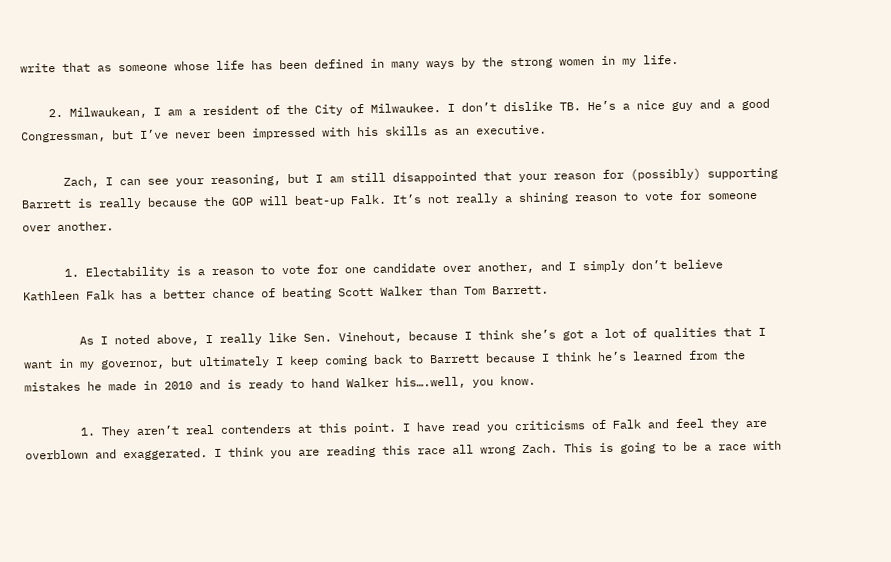write that as someone whose life has been defined in many ways by the strong women in my life.

    2. Milwaukean, I am a resident of the City of Milwaukee. I don’t dislike TB. He’s a nice guy and a good Congressman, but I’ve never been impressed with his skills as an executive.

      Zach, I can see your reasoning, but I am still disappointed that your reason for (possibly) supporting Barrett is really because the GOP will beat-up Falk. It’s not really a shining reason to vote for someone over another.

      1. Electability is a reason to vote for one candidate over another, and I simply don’t believe Kathleen Falk has a better chance of beating Scott Walker than Tom Barrett.

        As I noted above, I really like Sen. Vinehout, because I think she’s got a lot of qualities that I want in my governor, but ultimately I keep coming back to Barrett because I think he’s learned from the mistakes he made in 2010 and is ready to hand Walker his….well, you know.

        1. They aren’t real contenders at this point. I have read you criticisms of Falk and feel they are overblown and exaggerated. I think you are reading this race all wrong Zach. This is going to be a race with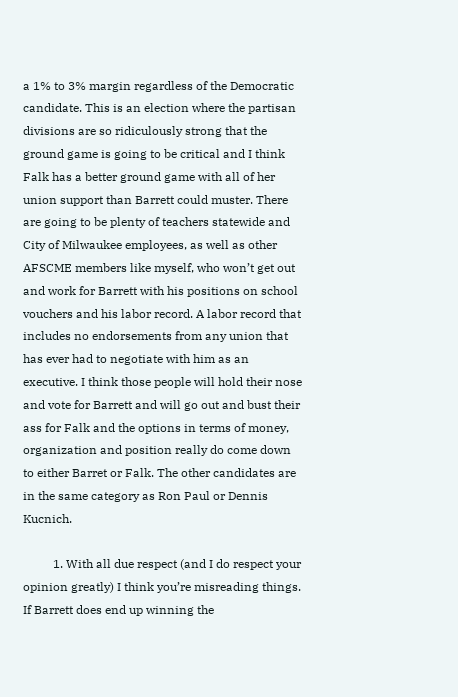a 1% to 3% margin regardless of the Democratic candidate. This is an election where the partisan divisions are so ridiculously strong that the ground game is going to be critical and I think Falk has a better ground game with all of her union support than Barrett could muster. There are going to be plenty of teachers statewide and City of Milwaukee employees, as well as other AFSCME members like myself, who won’t get out and work for Barrett with his positions on school vouchers and his labor record. A labor record that includes no endorsements from any union that has ever had to negotiate with him as an executive. I think those people will hold their nose and vote for Barrett and will go out and bust their ass for Falk and the options in terms of money, organization and position really do come down to either Barret or Falk. The other candidates are in the same category as Ron Paul or Dennis Kucnich.

          1. With all due respect (and I do respect your opinion greatly) I think you’re misreading things. If Barrett does end up winning the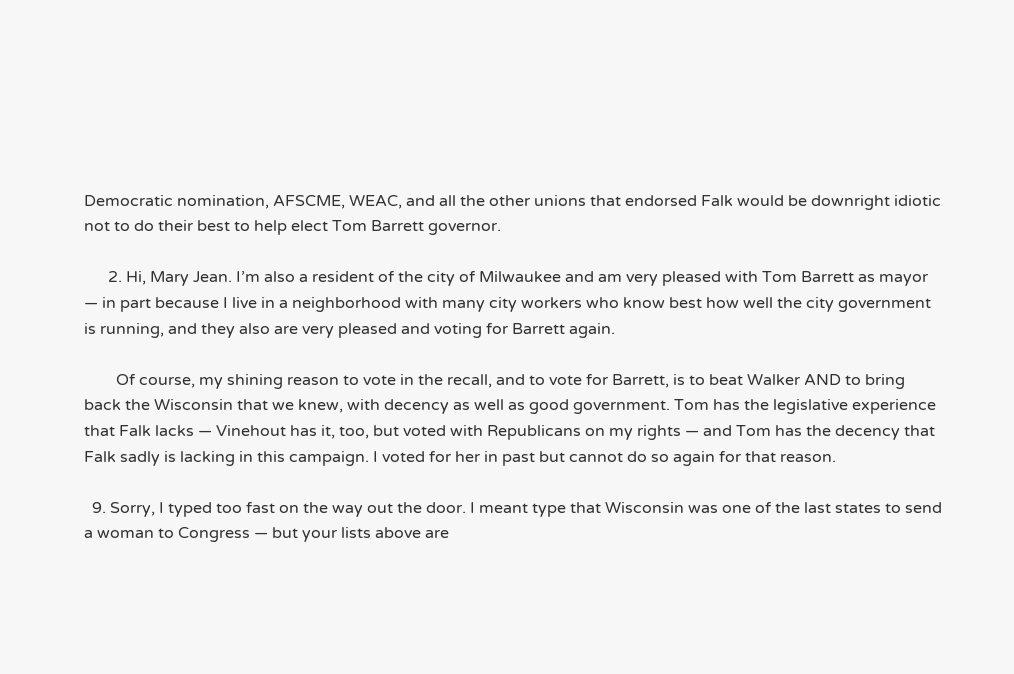Democratic nomination, AFSCME, WEAC, and all the other unions that endorsed Falk would be downright idiotic not to do their best to help elect Tom Barrett governor.

      2. Hi, Mary Jean. I’m also a resident of the city of Milwaukee and am very pleased with Tom Barrett as mayor — in part because I live in a neighborhood with many city workers who know best how well the city government is running, and they also are very pleased and voting for Barrett again.

        Of course, my shining reason to vote in the recall, and to vote for Barrett, is to beat Walker AND to bring back the Wisconsin that we knew, with decency as well as good government. Tom has the legislative experience that Falk lacks — Vinehout has it, too, but voted with Republicans on my rights — and Tom has the decency that Falk sadly is lacking in this campaign. I voted for her in past but cannot do so again for that reason.

  9. Sorry, I typed too fast on the way out the door. I meant type that Wisconsin was one of the last states to send a woman to Congress — but your lists above are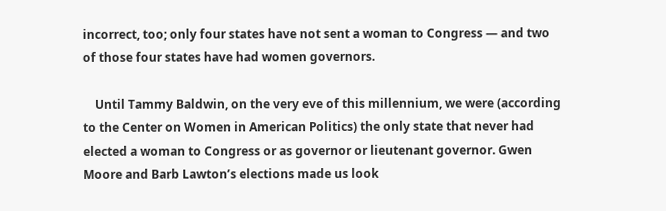incorrect, too; only four states have not sent a woman to Congress — and two of those four states have had women governors.

    Until Tammy Baldwin, on the very eve of this millennium, we were (according to the Center on Women in American Politics) the only state that never had elected a woman to Congress or as governor or lieutenant governor. Gwen Moore and Barb Lawton’s elections made us look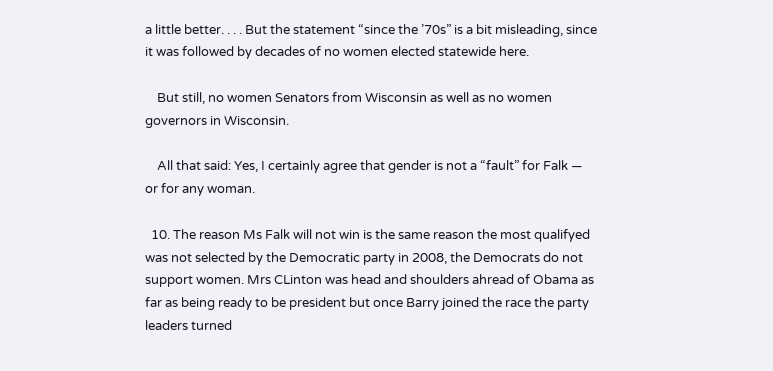a little better. . . . But the statement “since the ’70s” is a bit misleading, since it was followed by decades of no women elected statewide here.

    But still, no women Senators from Wisconsin as well as no women governors in Wisconsin.

    All that said: Yes, I certainly agree that gender is not a “fault” for Falk — or for any woman.

  10. The reason Ms Falk will not win is the same reason the most qualifyed was not selected by the Democratic party in 2008, the Democrats do not support women. Mrs CLinton was head and shoulders ahread of Obama as far as being ready to be president but once Barry joined the race the party leaders turned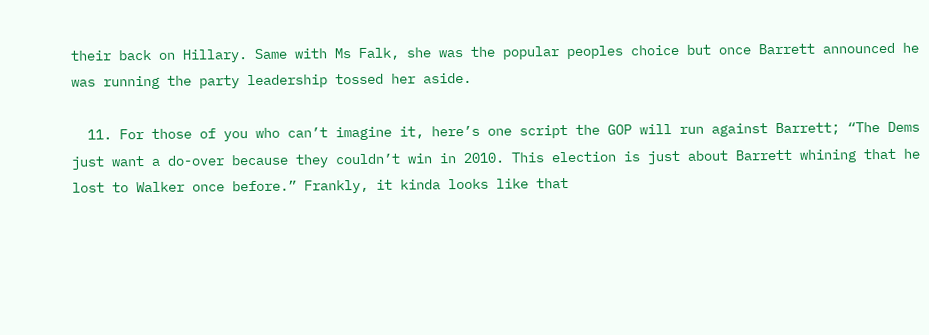their back on Hillary. Same with Ms Falk, she was the popular peoples choice but once Barrett announced he was running the party leadership tossed her aside.

  11. For those of you who can’t imagine it, here’s one script the GOP will run against Barrett; “The Dems just want a do-over because they couldn’t win in 2010. This election is just about Barrett whining that he lost to Walker once before.” Frankly, it kinda looks like that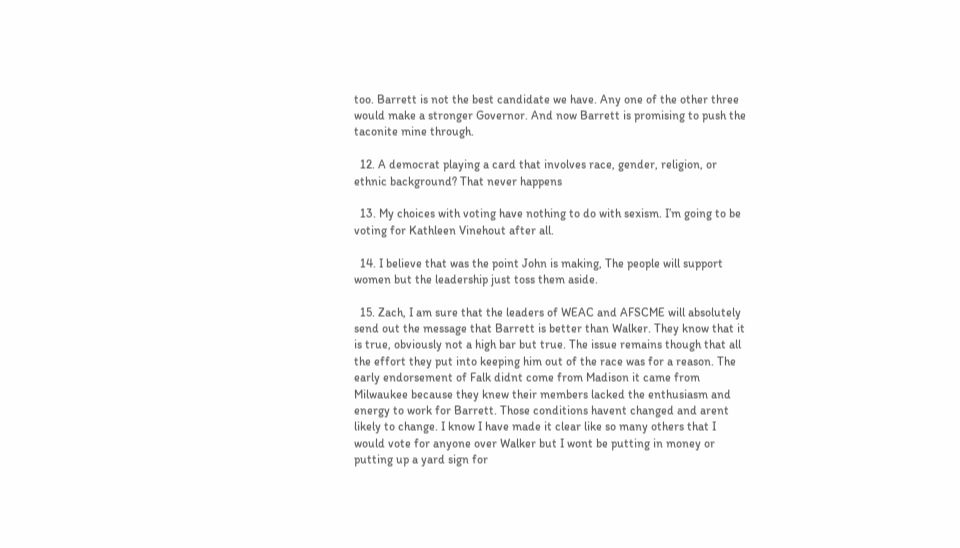too. Barrett is not the best candidate we have. Any one of the other three would make a stronger Governor. And now Barrett is promising to push the taconite mine through.

  12. A democrat playing a card that involves race, gender, religion, or ethnic background? That never happens

  13. My choices with voting have nothing to do with sexism. I’m going to be voting for Kathleen Vinehout after all.

  14. I believe that was the point John is making, The people will support women but the leadership just toss them aside.

  15. Zach, I am sure that the leaders of WEAC and AFSCME will absolutely send out the message that Barrett is better than Walker. They know that it is true, obviously not a high bar but true. The issue remains though that all the effort they put into keeping him out of the race was for a reason. The early endorsement of Falk didnt come from Madison it came from Milwaukee because they knew their members lacked the enthusiasm and energy to work for Barrett. Those conditions havent changed and arent likely to change. I know I have made it clear like so many others that I would vote for anyone over Walker but I wont be putting in money or putting up a yard sign for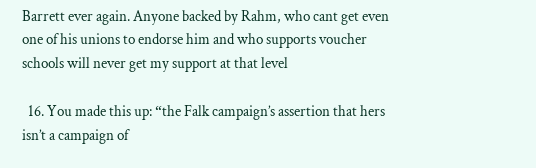Barrett ever again. Anyone backed by Rahm, who cant get even one of his unions to endorse him and who supports voucher schools will never get my support at that level

  16. You made this up: “the Falk campaign’s assertion that hers isn’t a campaign of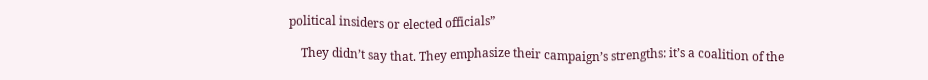political insiders or elected officials”

    They didn’t say that. They emphasize their campaign’s strengths: it’s a coalition of the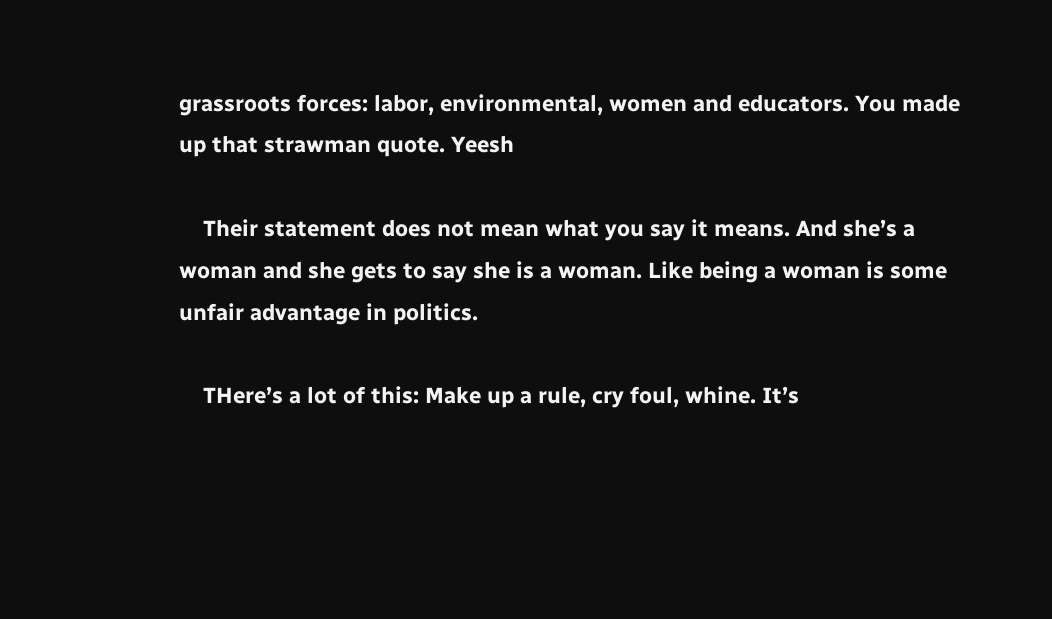grassroots forces: labor, environmental, women and educators. You made up that strawman quote. Yeesh

    Their statement does not mean what you say it means. And she’s a woman and she gets to say she is a woman. Like being a woman is some unfair advantage in politics.

    THere’s a lot of this: Make up a rule, cry foul, whine. It’s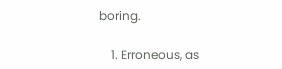boring.

    1. Erroneous, as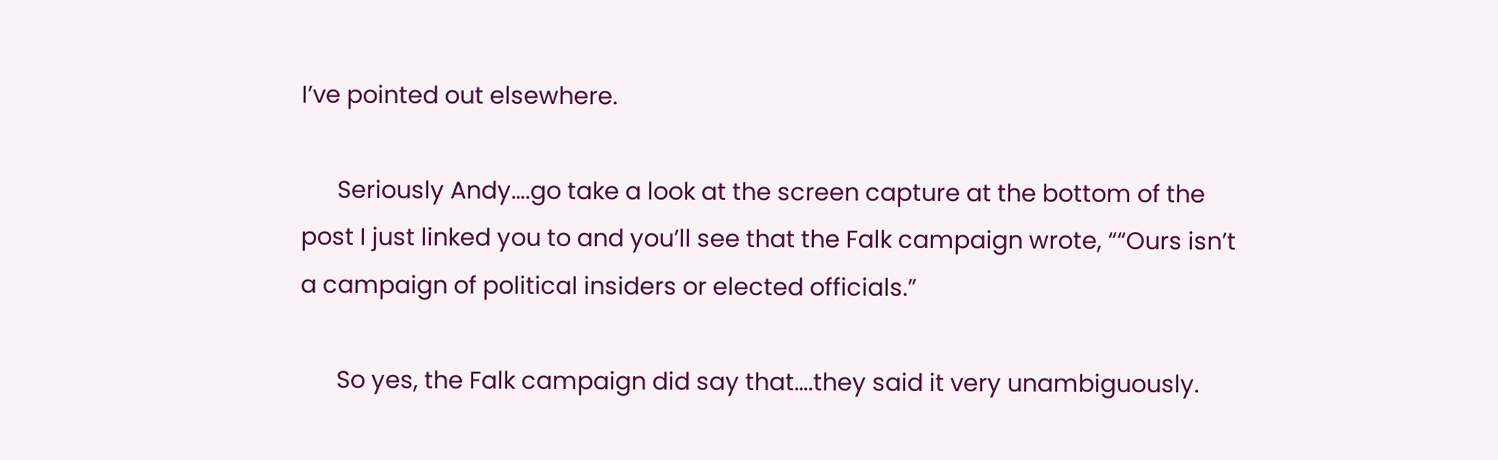I’ve pointed out elsewhere.

      Seriously Andy….go take a look at the screen capture at the bottom of the post I just linked you to and you’ll see that the Falk campaign wrote, ““Ours isn’t a campaign of political insiders or elected officials.”

      So yes, the Falk campaign did say that….they said it very unambiguously.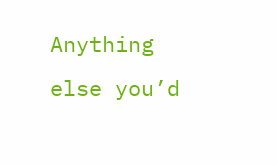Anything else you’d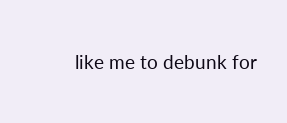like me to debunk for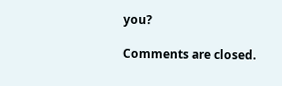you?

Comments are closed.